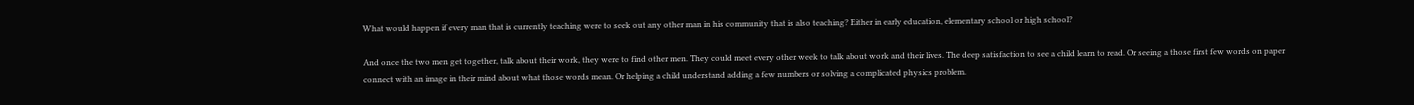What would happen if every man that is currently teaching were to seek out any other man in his community that is also teaching? Either in early education, elementary school or high school?

And once the two men get together, talk about their work, they were to find other men. They could meet every other week to talk about work and their lives. The deep satisfaction to see a child learn to read. Or seeing a those first few words on paper connect with an image in their mind about what those words mean. Or helping a child understand adding a few numbers or solving a complicated physics problem.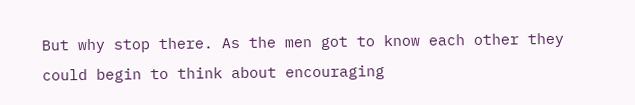But why stop there. As the men got to know each other they could begin to think about encouraging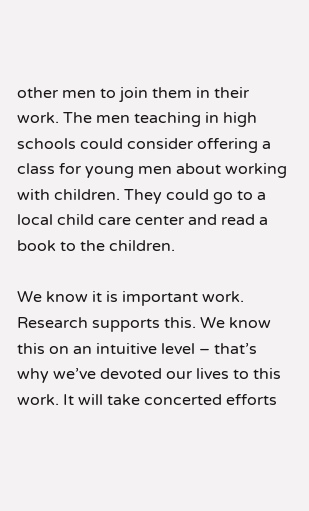other men to join them in their work. The men teaching in high schools could consider offering a class for young men about working with children. They could go to a local child care center and read a book to the children.

We know it is important work. Research supports this. We know this on an intuitive level – that’s why we’ve devoted our lives to this work. It will take concerted efforts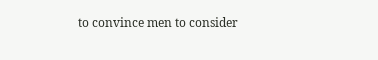to convince men to consider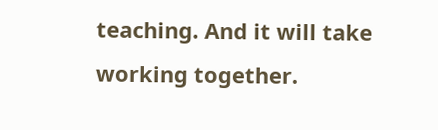teaching. And it will take working together.